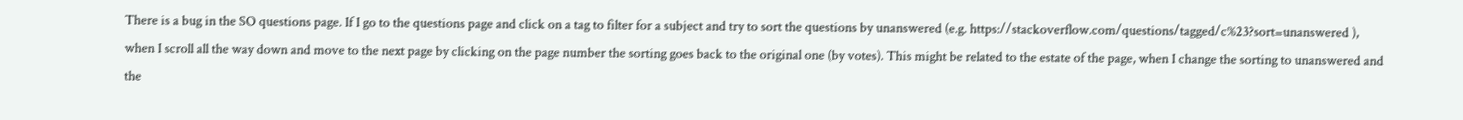There is a bug in the SO questions page. If I go to the questions page and click on a tag to filter for a subject and try to sort the questions by unanswered (e.g. https://stackoverflow.com/questions/tagged/c%23?sort=unanswered ), when I scroll all the way down and move to the next page by clicking on the page number the sorting goes back to the original one (by votes). This might be related to the estate of the page, when I change the sorting to unanswered and the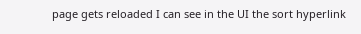page gets reloaded I can see in the UI the sort hyperlink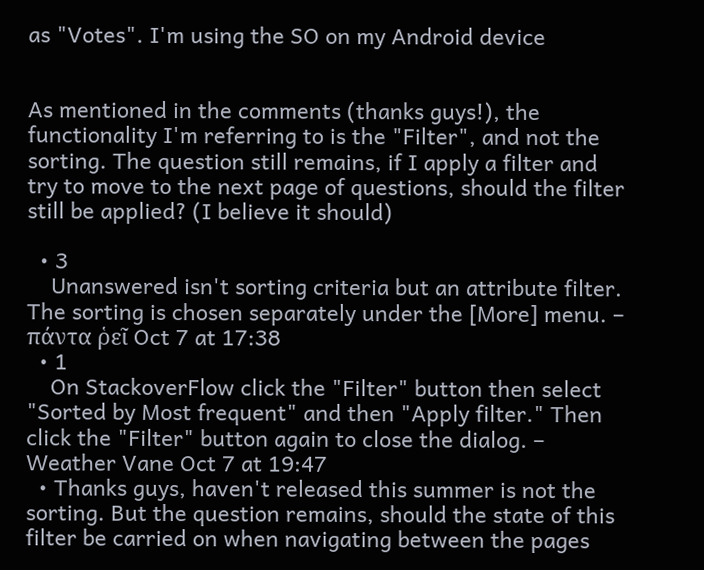as "Votes". I'm using the SO on my Android device


As mentioned in the comments (thanks guys!), the functionality I'm referring to is the "Filter", and not the sorting. The question still remains, if I apply a filter and try to move to the next page of questions, should the filter still be applied? (I believe it should)

  • 3
    Unanswered isn't sorting criteria but an attribute filter. The sorting is chosen separately under the [More] menu. – πάντα ῥεῖ Oct 7 at 17:38
  • 1
    On StackoverFlow click the "Filter" button then select "Sorted by Most frequent" and then "Apply filter." Then click the "Filter" button again to close the dialog. – Weather Vane Oct 7 at 19:47
  • Thanks guys, haven't released this summer is not the sorting. But the question remains, should the state of this filter be carried on when navigating between the pages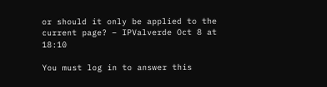or should it only be applied to the current page? – IPValverde Oct 8 at 18:10

You must log in to answer this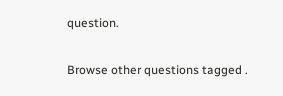question.

Browse other questions tagged .